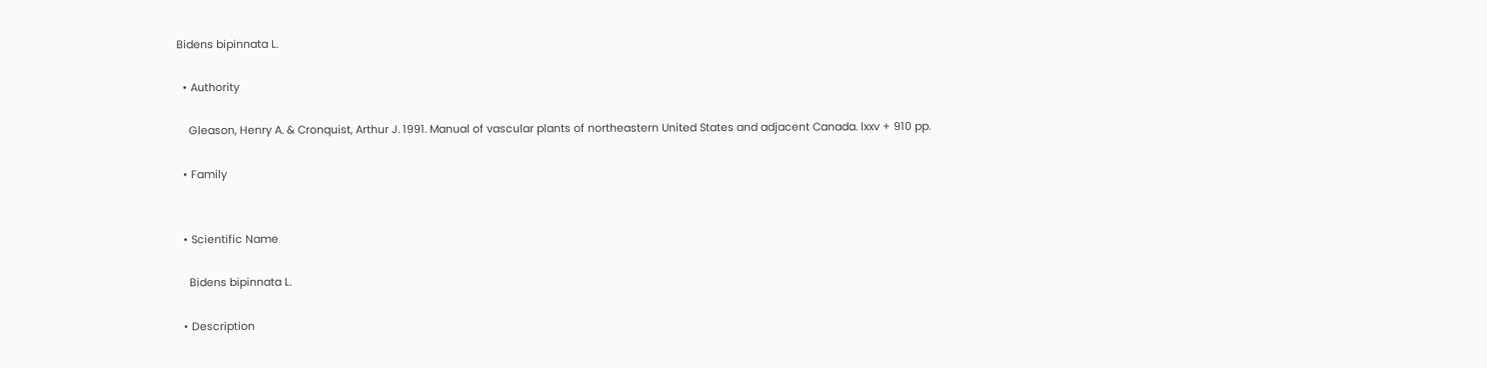Bidens bipinnata L.

  • Authority

    Gleason, Henry A. & Cronquist, Arthur J. 1991. Manual of vascular plants of northeastern United States and adjacent Canada. lxxv + 910 pp.

  • Family


  • Scientific Name

    Bidens bipinnata L.

  • Description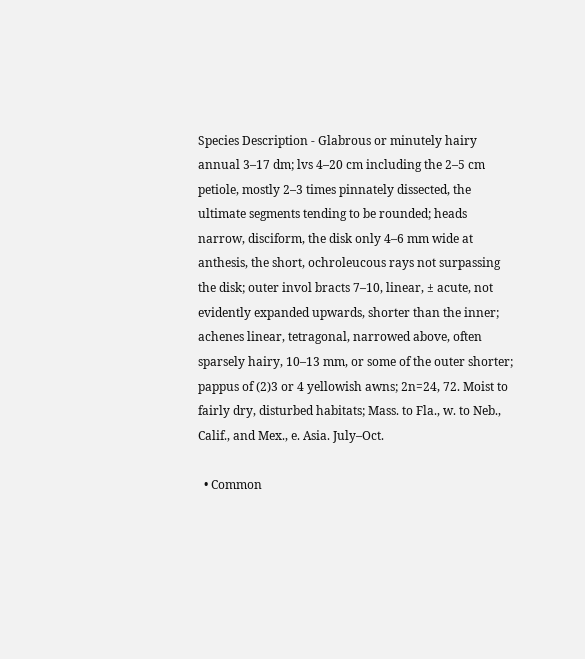Species Description - Glabrous or minutely hairy annual 3–17 dm; lvs 4–20 cm including the 2–5 cm petiole, mostly 2–3 times pinnately dissected, the ultimate segments tending to be rounded; heads narrow, disciform, the disk only 4–6 mm wide at anthesis, the short, ochroleucous rays not surpassing the disk; outer invol bracts 7–10, linear, ± acute, not evidently expanded upwards, shorter than the inner; achenes linear, tetragonal, narrowed above, often sparsely hairy, 10–13 mm, or some of the outer shorter; pappus of (2)3 or 4 yellowish awns; 2n=24, 72. Moist to fairly dry, disturbed habitats; Mass. to Fla., w. to Neb., Calif., and Mex., e. Asia. July–Oct.

  • Common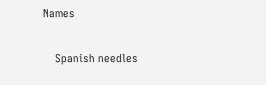Names

    Spanish needles